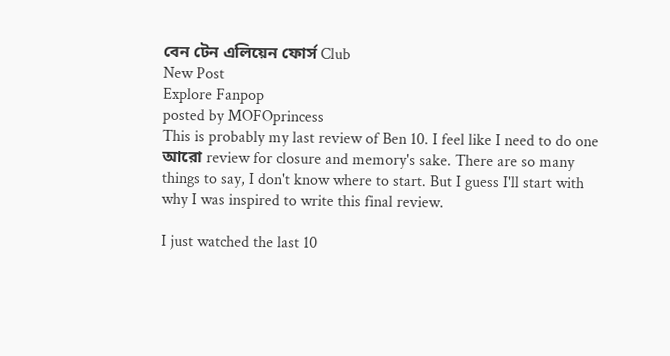বেন টেন এলিয়েন ফোর্স Club
New Post
Explore Fanpop
posted by MOFOprincess
This is probably my last review of Ben 10. I feel like I need to do one আরো review for closure and memory's sake. There are so many things to say, I don't know where to start. But I guess I'll start with why I was inspired to write this final review.

I just watched the last 10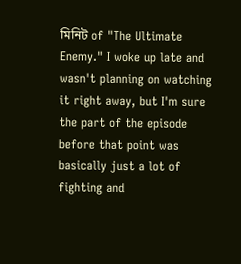মিনিট of "The Ultimate Enemy." I woke up late and wasn't planning on watching it right away, but I'm sure the part of the episode before that point was basically just a lot of fighting and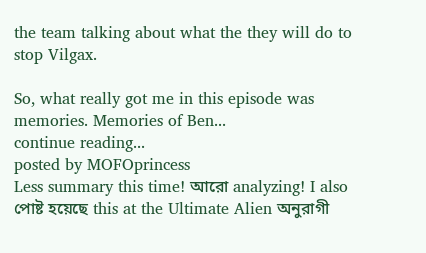the team talking about what the they will do to stop Vilgax.

So, what really got me in this episode was memories. Memories of Ben...
continue reading...
posted by MOFOprincess
Less summary this time! আরো analyzing! I also পোষ্ট হয়েছে this at the Ultimate Alien অনুরাগী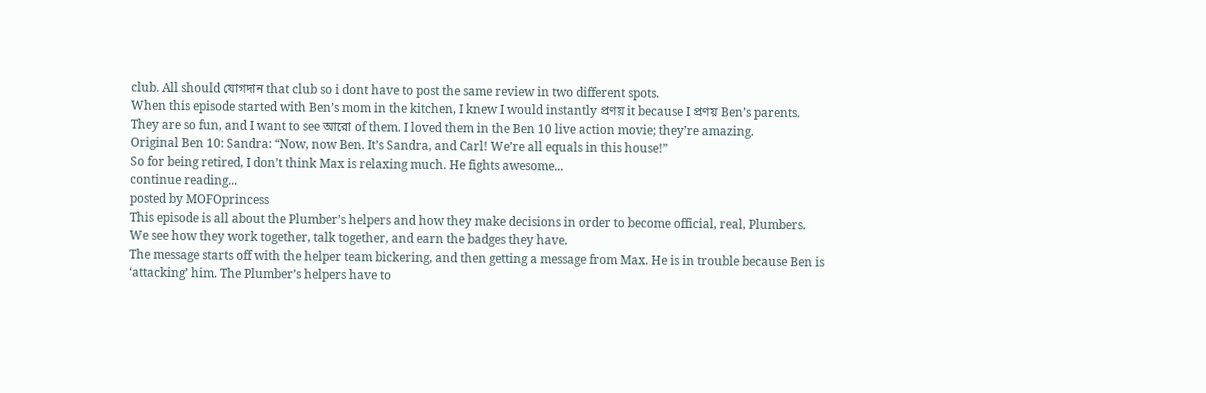club. All should যোগদান that club so i dont have to post the same review in two different spots.
When this episode started with Ben’s mom in the kitchen, I knew I would instantly প্রণয় it because I প্রণয় Ben’s parents. They are so fun, and I want to see আরো of them. I loved them in the Ben 10 live action movie; they’re amazing.
Original Ben 10: Sandra: “Now, now Ben. It’s Sandra, and Carl! We’re all equals in this house!”
So for being retired, I don’t think Max is relaxing much. He fights awesome...
continue reading...
posted by MOFOprincess
This episode is all about the Plumber’s helpers and how they make decisions in order to become official, real, Plumbers. We see how they work together, talk together, and earn the badges they have.
The message starts off with the helper team bickering, and then getting a message from Max. He is in trouble because Ben is ‘attacking’ him. The Plumber’s helpers have to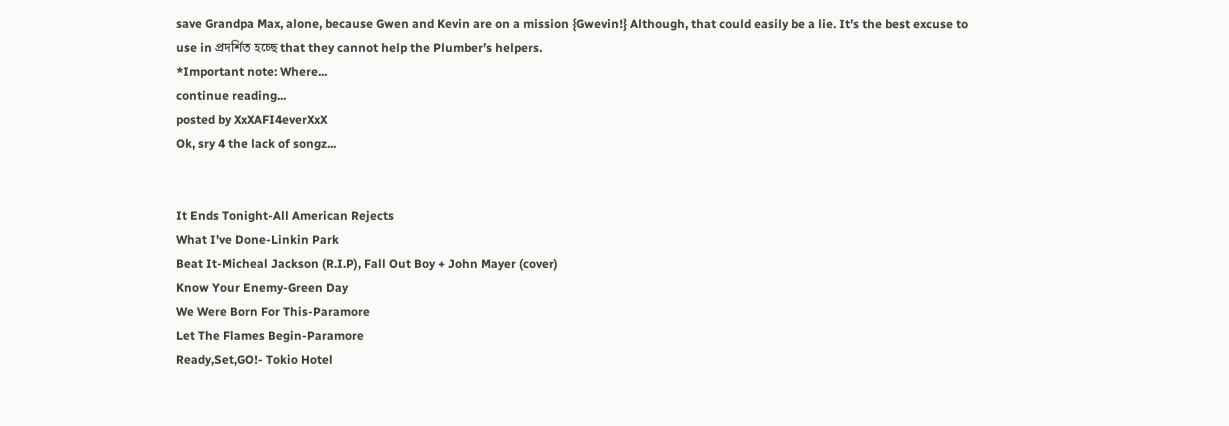save Grandpa Max, alone, because Gwen and Kevin are on a mission {Gwevin!} Although, that could easily be a lie. It’s the best excuse to use in প্রদর্শিত হচ্ছে that they cannot help the Plumber’s helpers.
*Important note: Where...
continue reading...
posted by XxXAFI4everXxX
Ok, sry 4 the lack of songz...


It Ends Tonight-All American Rejects
What I've Done-Linkin Park
Beat It-Micheal Jackson (R.I.P), Fall Out Boy + John Mayer (cover)
Know Your Enemy-Green Day
We Were Born For This-Paramore
Let The Flames Begin-Paramore
Ready,Set,GO!- Tokio Hotel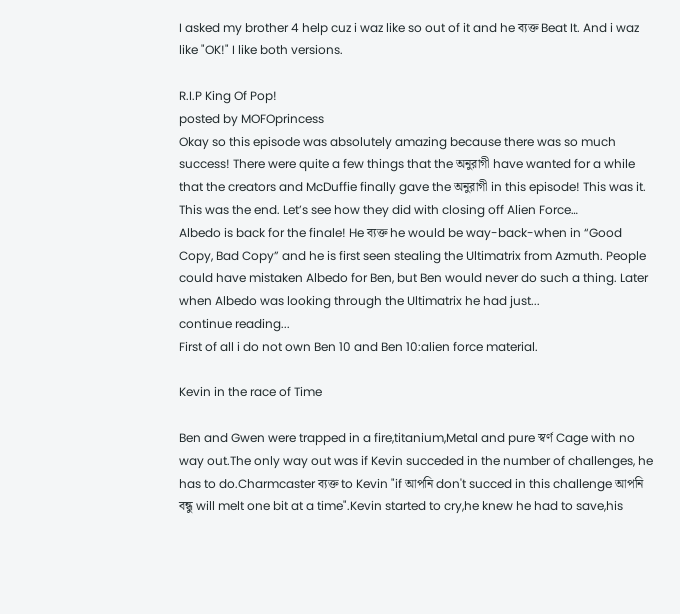I asked my brother 4 help cuz i waz like so out of it and he ব্যক্ত Beat It. And i waz like "OK!" I like both versions.

R.I.P King Of Pop!
posted by MOFOprincess
Okay so this episode was absolutely amazing because there was so much success! There were quite a few things that the অনুরাগী have wanted for a while that the creators and McDuffie finally gave the অনুরাগী in this episode! This was it. This was the end. Let’s see how they did with closing off Alien Force…
Albedo is back for the finale! He ব্যক্ত he would be way-back-when in “Good Copy, Bad Copy” and he is first seen stealing the Ultimatrix from Azmuth. People could have mistaken Albedo for Ben, but Ben would never do such a thing. Later when Albedo was looking through the Ultimatrix he had just...
continue reading...
First of all i do not own Ben 10 and Ben 10:alien force material.

Kevin in the race of Time

Ben and Gwen were trapped in a fire,titanium,Metal and pure স্বর্ণ Cage with no way out.The only way out was if Kevin succeded in the number of challenges, he has to do.Charmcaster ব্যক্ত to Kevin "if আপনি don't succed in this challenge আপনি বন্ধু will melt one bit at a time".Kevin started to cry,he knew he had to save,his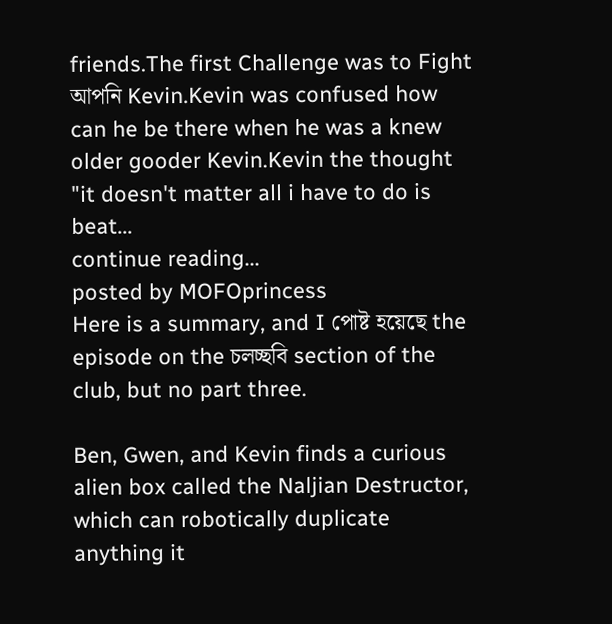friends.The first Challenge was to Fight আপনি Kevin.Kevin was confused how can he be there when he was a knew older gooder Kevin.Kevin the thought "it doesn't matter all i have to do is beat...
continue reading...
posted by MOFOprincess
Here is a summary, and I পোষ্ট হয়েছে the episode on the চলচ্ছবি section of the club, but no part three.

Ben, Gwen, and Kevin finds a curious alien box called the Naljian Destructor, which can robotically duplicate anything it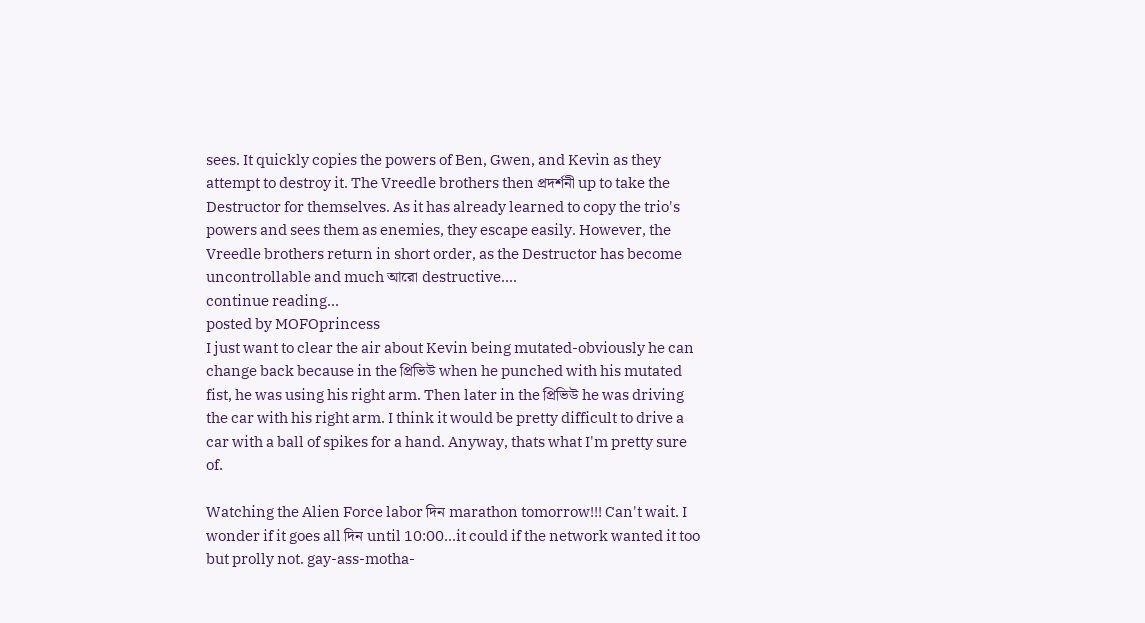sees. It quickly copies the powers of Ben, Gwen, and Kevin as they attempt to destroy it. The Vreedle brothers then প্রদর্শনী up to take the Destructor for themselves. As it has already learned to copy the trio's powers and sees them as enemies, they escape easily. However, the Vreedle brothers return in short order, as the Destructor has become uncontrollable and much আরো destructive....
continue reading...
posted by MOFOprincess
I just want to clear the air about Kevin being mutated-obviously he can change back because in the প্রিভিউ when he punched with his mutated fist, he was using his right arm. Then later in the প্রিভিউ he was driving the car with his right arm. I think it would be pretty difficult to drive a car with a ball of spikes for a hand. Anyway, thats what I'm pretty sure of.

Watching the Alien Force labor দিন marathon tomorrow!!! Can't wait. I wonder if it goes all দিন until 10:00...it could if the network wanted it too but prolly not. gay-ass-motha-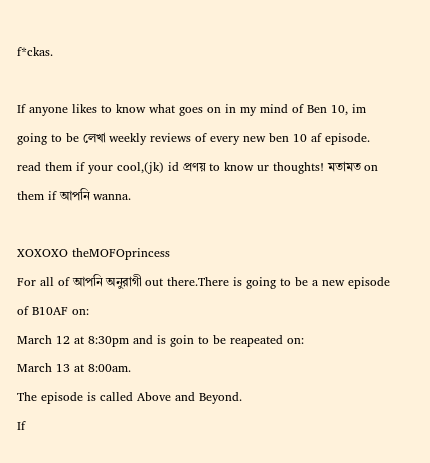f*ckas.

If anyone likes to know what goes on in my mind of Ben 10, im going to be লেখা weekly reviews of every new ben 10 af episode. read them if your cool,(jk) id প্রণয় to know ur thoughts! মতামত on them if আপনি wanna.

XOXOXO theMOFOprincess
For all of আপনি অনুরাগী out there.There is going to be a new episode of B10AF on:
March 12 at 8:30pm and is goin to be reapeated on:
March 13 at 8:00am.
The episode is called Above and Beyond.
If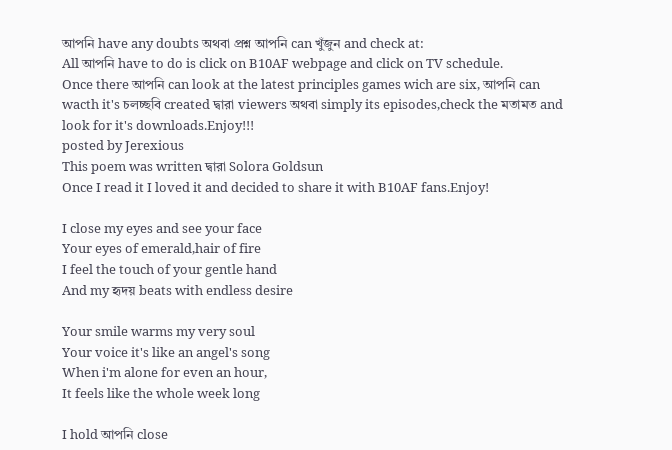আপনি have any doubts অথবা প্রশ্ন আপনি can খুঁজুন and check at:
All আপনি have to do is click on B10AF webpage and click on TV schedule.
Once there আপনি can look at the latest principles games wich are six, আপনি can wacth it's চলচ্ছবি created দ্বারা viewers অথবা simply its episodes,check the মতামত and look for it's downloads.Enjoy!!!
posted by Jerexious
This poem was written দ্বারা Solora Goldsun
Once I read it I loved it and decided to share it with B10AF fans.Enjoy!

I close my eyes and see your face
Your eyes of emerald,hair of fire
I feel the touch of your gentle hand
And my হৃদয় beats with endless desire

Your smile warms my very soul
Your voice it's like an angel's song
When i'm alone for even an hour,
It feels like the whole week long

I hold আপনি close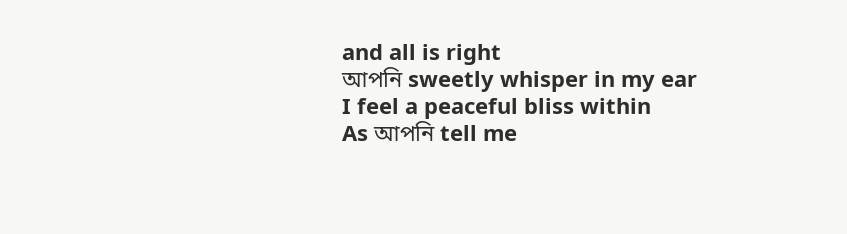and all is right
আপনি sweetly whisper in my ear
I feel a peaceful bliss within
As আপনি tell me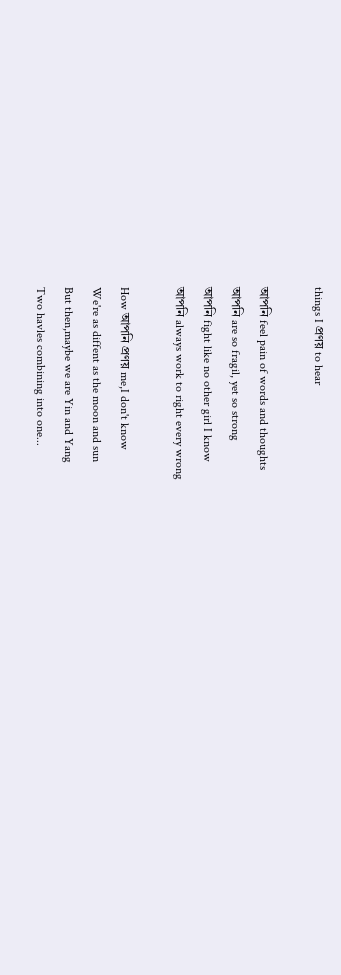things I প্রণয় to hear

আপনি feel pain of words and thoughts
আপনি are so fragil, yet so strong
আপনি fight like no other girl I know
আপনি always work to right every wrong

How আপনি প্রণয় me,I don't know
We're as diffent as the moon and sun
But then,maybe we are Yin and Yang
Two havles combining into one...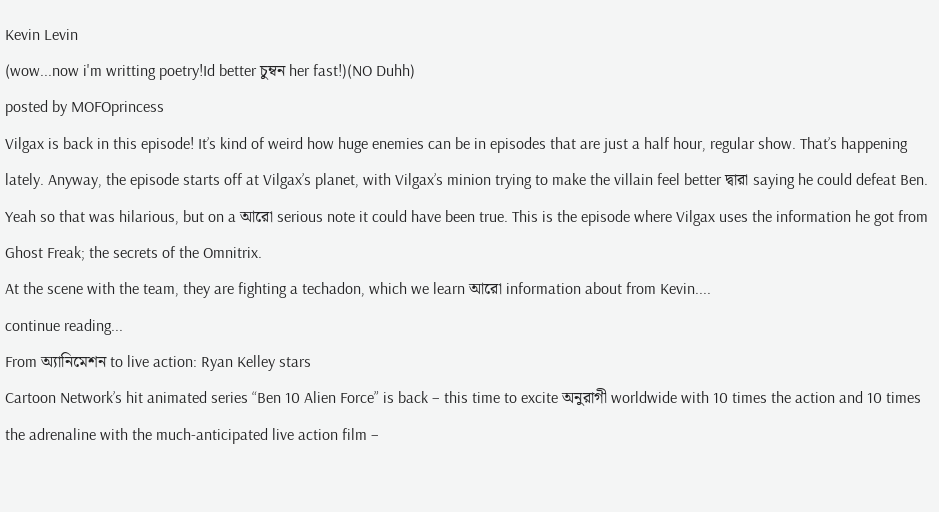Kevin Levin
(wow...now i'm writting poetry!Id better চুম্বন her fast!)(NO Duhh)
posted by MOFOprincess
Vilgax is back in this episode! It’s kind of weird how huge enemies can be in episodes that are just a half hour, regular show. That’s happening lately. Anyway, the episode starts off at Vilgax’s planet, with Vilgax’s minion trying to make the villain feel better দ্বারা saying he could defeat Ben. Yeah so that was hilarious, but on a আরো serious note it could have been true. This is the episode where Vilgax uses the information he got from Ghost Freak; the secrets of the Omnitrix.
At the scene with the team, they are fighting a techadon, which we learn আরো information about from Kevin....
continue reading...
From অ্যানিমেশন to live action: Ryan Kelley stars
Cartoon Network’s hit animated series “Ben 10 Alien Force” is back – this time to excite অনুরাগী worldwide with 10 times the action and 10 times the adrenaline with the much-anticipated live action film –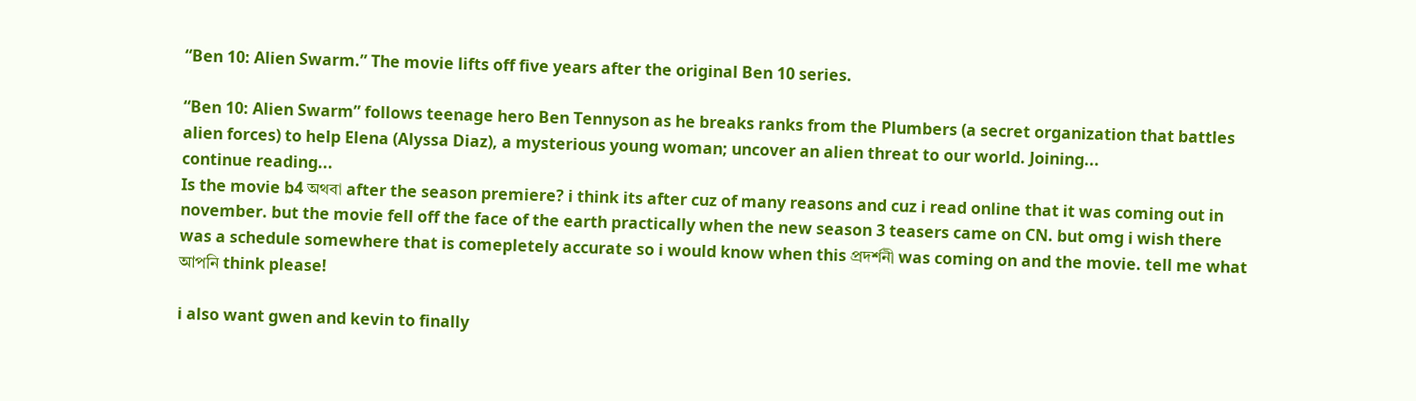“Ben 10: Alien Swarm.” The movie lifts off five years after the original Ben 10 series.

“Ben 10: Alien Swarm” follows teenage hero Ben Tennyson as he breaks ranks from the Plumbers (a secret organization that battles alien forces) to help Elena (Alyssa Diaz), a mysterious young woman; uncover an alien threat to our world. Joining...
continue reading...
Is the movie b4 অথবা after the season premiere? i think its after cuz of many reasons and cuz i read online that it was coming out in november. but the movie fell off the face of the earth practically when the new season 3 teasers came on CN. but omg i wish there was a schedule somewhere that is comepletely accurate so i would know when this প্রদর্শনী was coming on and the movie. tell me what আপনি think please!

i also want gwen and kevin to finally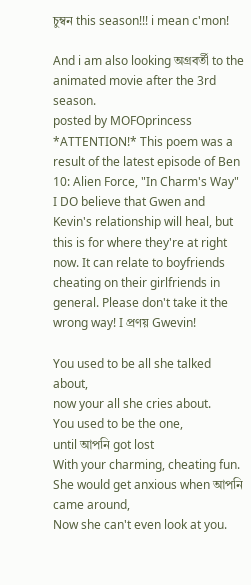চুম্বন this season!!! i mean c'mon!

And i am also looking অগ্রবর্তী to the animated movie after the 3rd season.
posted by MOFOprincess
*ATTENTION!* This poem was a result of the latest episode of Ben 10: Alien Force, "In Charm's Way"
I DO believe that Gwen and Kevin's relationship will heal, but this is for where they're at right now. It can relate to boyfriends cheating on their girlfriends in general. Please don't take it the wrong way! I প্রণয় Gwevin!

You used to be all she talked about,
now your all she cries about.
You used to be the one,
until আপনি got lost
With your charming, cheating fun.
She would get anxious when আপনি came around,
Now she can't even look at you.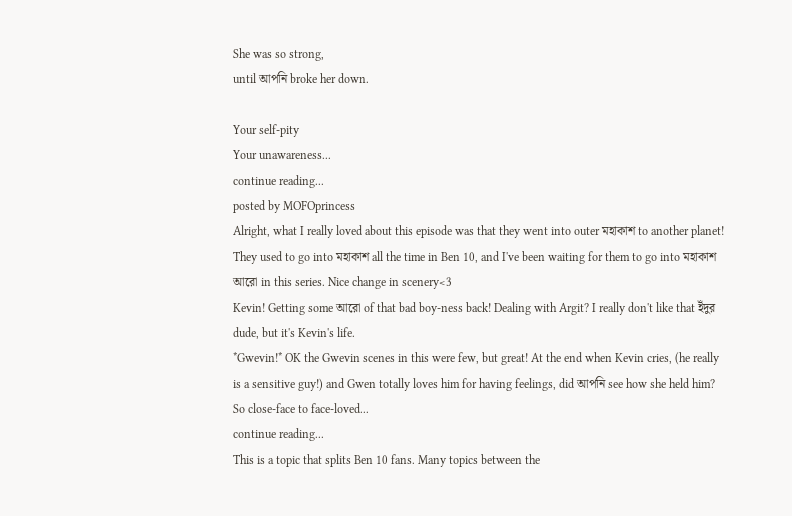She was so strong,
until আপনি broke her down.

Your self-pity
Your unawareness...
continue reading...
posted by MOFOprincess
Alright, what I really loved about this episode was that they went into outer মহাকাশ to another planet! They used to go into মহাকাশ all the time in Ben 10, and I've been waiting for them to go into মহাকাশ আরো in this series. Nice change in scenery<3
Kevin! Getting some আরো of that bad boy-ness back! Dealing with Argit? I really don't like that ইঁদুর dude, but it's Kevin's life.
*Gwevin!* OK the Gwevin scenes in this were few, but great! At the end when Kevin cries, (he really is a sensitive guy!) and Gwen totally loves him for having feelings, did আপনি see how she held him? So close-face to face-loved...
continue reading...
This is a topic that splits Ben 10 fans. Many topics between the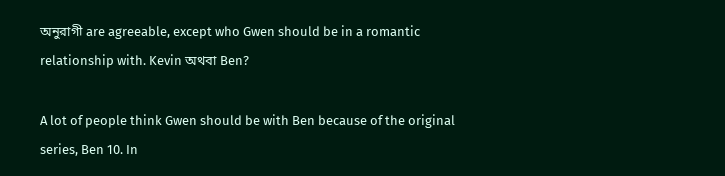অনুরাগী are agreeable, except who Gwen should be in a romantic relationship with. Kevin অথবা Ben?

A lot of people think Gwen should be with Ben because of the original series, Ben 10. In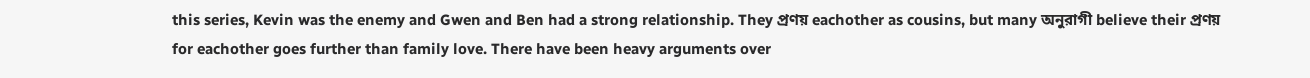this series, Kevin was the enemy and Gwen and Ben had a strong relationship. They প্রণয় eachother as cousins, but many অনুরাগী believe their প্রণয় for eachother goes further than family love. There have been heavy arguments over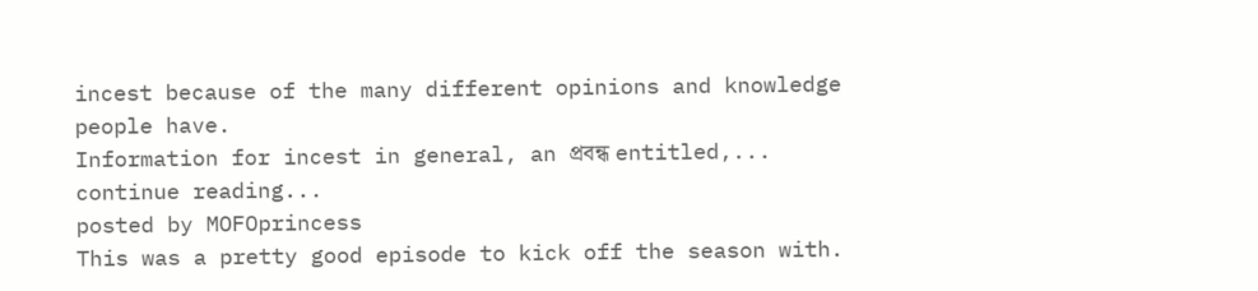incest because of the many different opinions and knowledge people have.
Information for incest in general, an প্রবন্ধ entitled,...
continue reading...
posted by MOFOprincess
This was a pretty good episode to kick off the season with.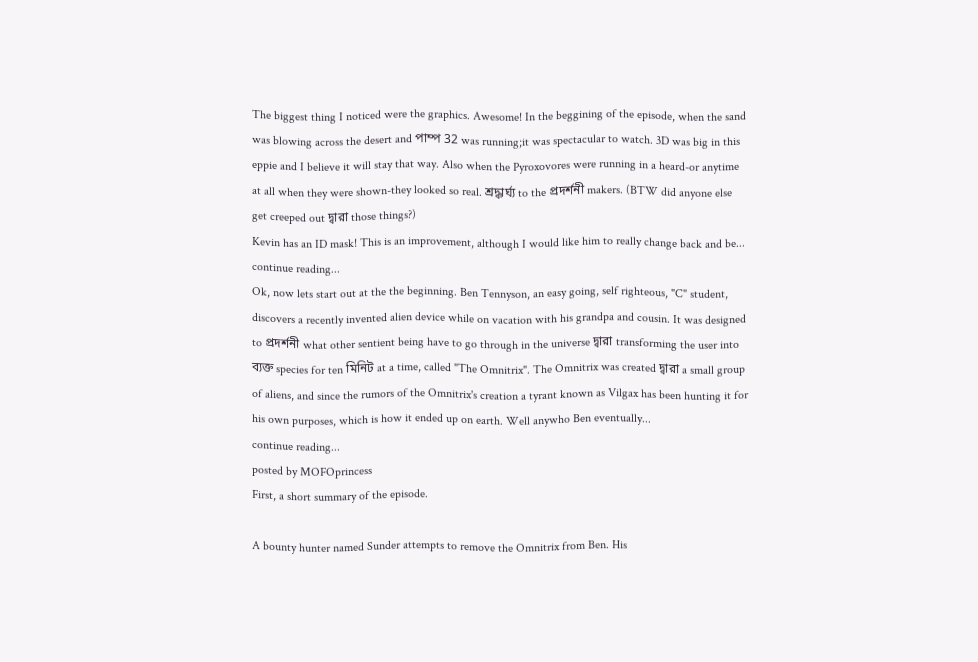The biggest thing I noticed were the graphics. Awesome! In the beggining of the episode, when the sand was blowing across the desert and পাম্প 32 was running;it was spectacular to watch. 3D was big in this eppie and I believe it will stay that way. Also when the Pyroxovores were running in a heard-or anytime at all when they were shown-they looked so real. শ্রদ্ধার্ঘ্য to the প্রদর্শনী makers. (BTW did anyone else get creeped out দ্বারা those things?)
Kevin has an ID mask! This is an improvement, although I would like him to really change back and be...
continue reading...
Ok, now lets start out at the the beginning. Ben Tennyson, an easy going, self righteous, "C" student, discovers a recently invented alien device while on vacation with his grandpa and cousin. It was designed to প্রদর্শনী what other sentient being have to go through in the universe দ্বারা transforming the user into ব্যক্ত species for ten মিনিট at a time, called "The Omnitrix". The Omnitrix was created দ্বারা a small group of aliens, and since the rumors of the Omnitrix's creation a tyrant known as Vilgax has been hunting it for his own purposes, which is how it ended up on earth. Well anywho Ben eventually...
continue reading...
posted by MOFOprincess
First, a short summary of the episode.

A bounty hunter named Sunder attempts to remove the Omnitrix from Ben. His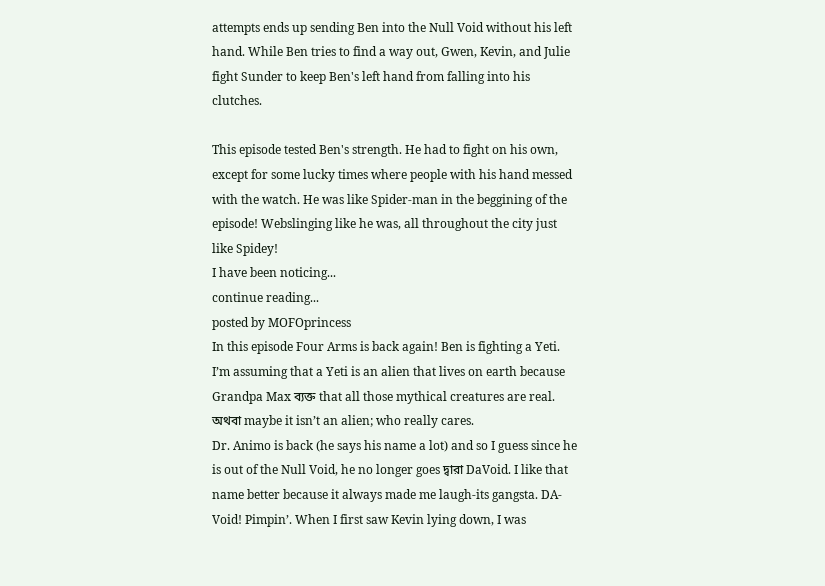attempts ends up sending Ben into the Null Void without his left hand. While Ben tries to find a way out, Gwen, Kevin, and Julie fight Sunder to keep Ben's left hand from falling into his clutches.

This episode tested Ben's strength. He had to fight on his own, except for some lucky times where people with his hand messed with the watch. He was like Spider-man in the beggining of the episode! Webslinging like he was, all throughout the city just like Spidey!
I have been noticing...
continue reading...
posted by MOFOprincess
In this episode Four Arms is back again! Ben is fighting a Yeti. I’m assuming that a Yeti is an alien that lives on earth because Grandpa Max ব্যক্ত that all those mythical creatures are real. অথবা maybe it isn’t an alien; who really cares.
Dr. Animo is back (he says his name a lot) and so I guess since he is out of the Null Void, he no longer goes দ্বারা DaVoid. I like that name better because it always made me laugh-its gangsta. DA-Void! Pimpin’. When I first saw Kevin lying down, I was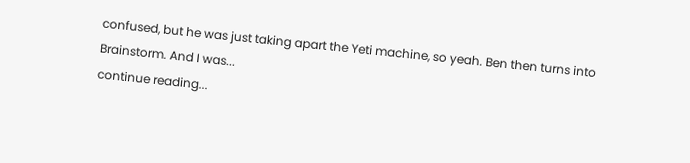confused, but he was just taking apart the Yeti machine, so yeah. Ben then turns into Brainstorm. And I was...
continue reading...